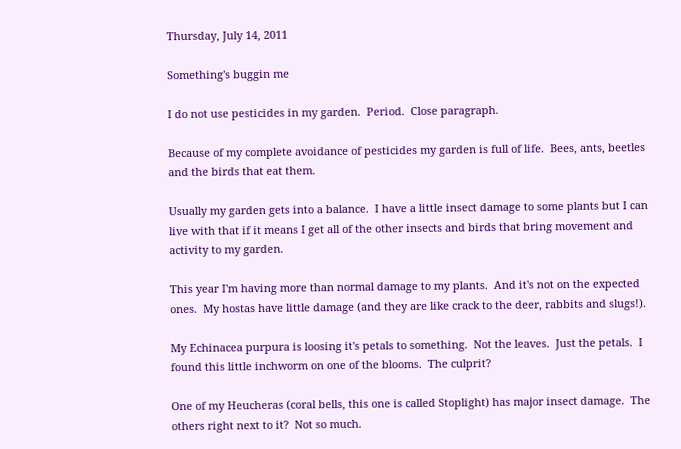Thursday, July 14, 2011

Something's buggin me

I do not use pesticides in my garden.  Period.  Close paragraph.

Because of my complete avoidance of pesticides my garden is full of life.  Bees, ants, beetles and the birds that eat them.

Usually my garden gets into a balance.  I have a little insect damage to some plants but I can live with that if it means I get all of the other insects and birds that bring movement and activity to my garden.

This year I'm having more than normal damage to my plants.  And it's not on the expected ones.  My hostas have little damage (and they are like crack to the deer, rabbits and slugs!).

My Echinacea purpura is loosing it's petals to something.  Not the leaves.  Just the petals.  I found this little inchworm on one of the blooms.  The culprit?

One of my Heucheras (coral bells, this one is called Stoplight) has major insect damage.  The others right next to it?  Not so much.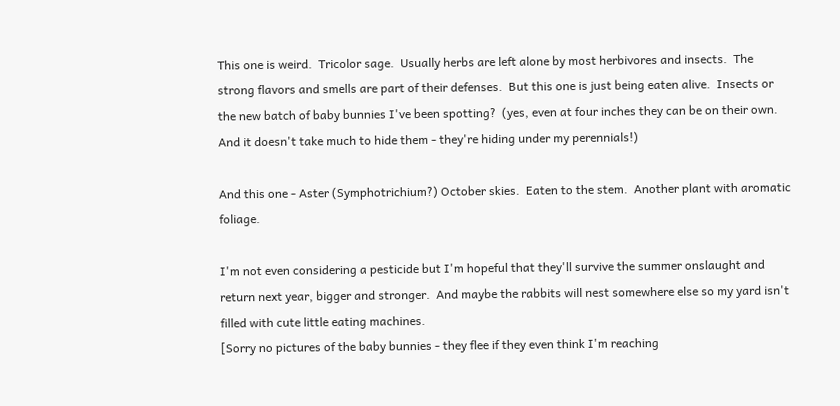This one is weird.  Tricolor sage.  Usually herbs are left alone by most herbivores and insects.  The strong flavors and smells are part of their defenses.  But this one is just being eaten alive.  Insects or the new batch of baby bunnies I've been spotting?  (yes, even at four inches they can be on their own. And it doesn't take much to hide them - they're hiding under my perennials!)

And this one - Aster (Symphotrichium?) October skies.  Eaten to the stem.  Another plant with aromatic foliage.

I'm not even considering a pesticide but I'm hopeful that they'll survive the summer onslaught and return next year, bigger and stronger.  And maybe the rabbits will nest somewhere else so my yard isn't filled with cute little eating machines.
[Sorry no pictures of the baby bunnies - they flee if they even think I'm reaching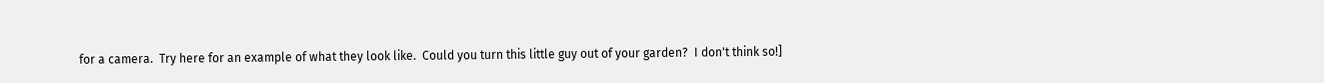for a camera.  Try here for an example of what they look like.  Could you turn this little guy out of your garden?  I don't think so!]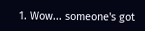1. Wow... someone's got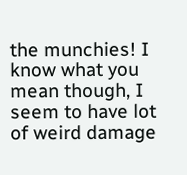the munchies! I know what you mean though, I seem to have lot of weird damage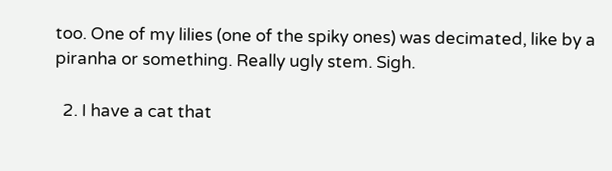too. One of my lilies (one of the spiky ones) was decimated, like by a piranha or something. Really ugly stem. Sigh.

  2. I have a cat that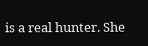is a real hunter. She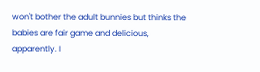won't bother the adult bunnies but thinks the babies are fair game and delicious, apparently. I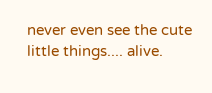never even see the cute little things.... alive.